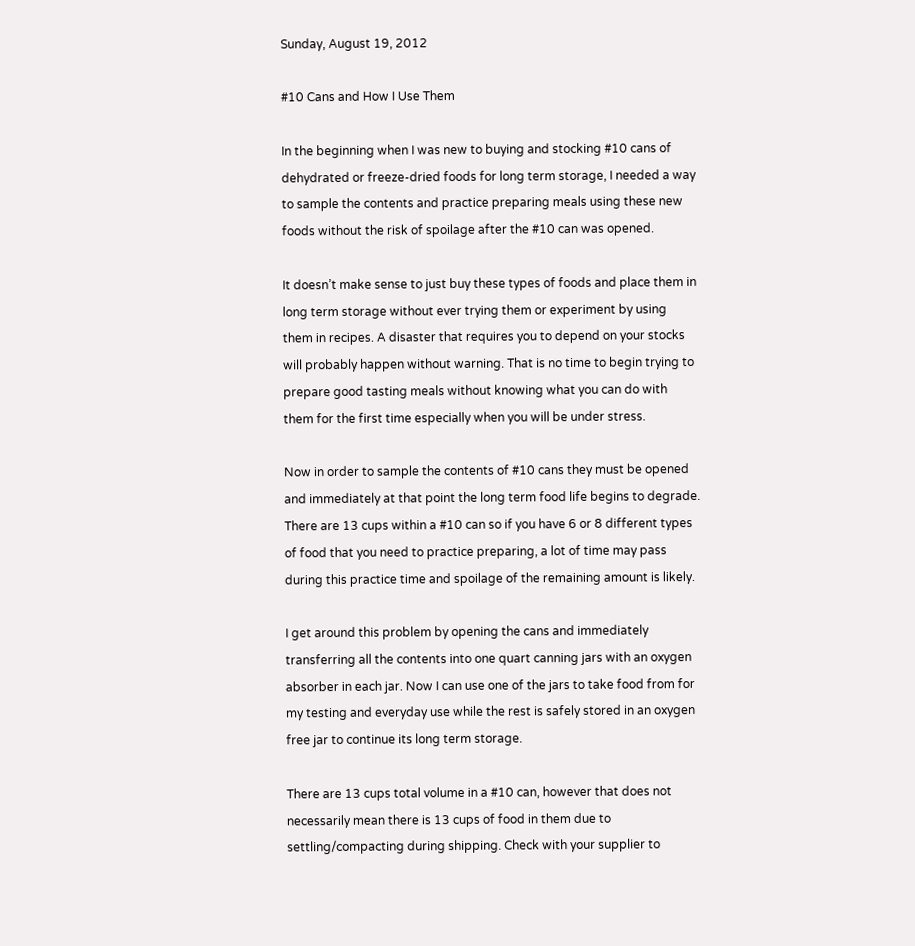Sunday, August 19, 2012

#10 Cans and How I Use Them

In the beginning when I was new to buying and stocking #10 cans of dehydrated or freeze-dried foods for long term storage, I needed a way to sample the contents and practice preparing meals using these new foods without the risk of spoilage after the #10 can was opened.

It doesn’t make sense to just buy these types of foods and place them in long term storage without ever trying them or experiment by using them in recipes. A disaster that requires you to depend on your stocks will probably happen without warning. That is no time to begin trying to prepare good tasting meals without knowing what you can do with them for the first time especially when you will be under stress.

Now in order to sample the contents of #10 cans they must be opened and immediately at that point the long term food life begins to degrade. There are 13 cups within a #10 can so if you have 6 or 8 different types of food that you need to practice preparing, a lot of time may pass during this practice time and spoilage of the remaining amount is likely.

I get around this problem by opening the cans and immediately transferring all the contents into one quart canning jars with an oxygen absorber in each jar. Now I can use one of the jars to take food from for my testing and everyday use while the rest is safely stored in an oxygen free jar to continue its long term storage.

There are 13 cups total volume in a #10 can, however that does not necessarily mean there is 13 cups of food in them due to settling/compacting during shipping. Check with your supplier to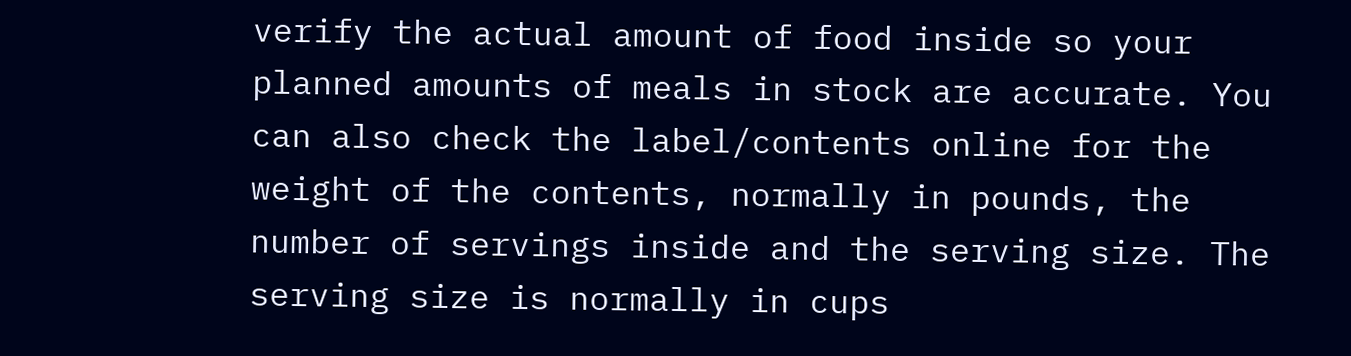verify the actual amount of food inside so your planned amounts of meals in stock are accurate. You can also check the label/contents online for the weight of the contents, normally in pounds, the number of servings inside and the serving size. The serving size is normally in cups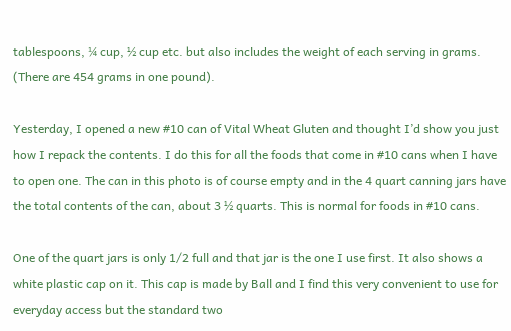tablespoons, ¼ cup, ½ cup etc. but also includes the weight of each serving in grams. (There are 454 grams in one pound).

Yesterday, I opened a new #10 can of Vital Wheat Gluten and thought I’d show you just how I repack the contents. I do this for all the foods that come in #10 cans when I have to open one. The can in this photo is of course empty and in the 4 quart canning jars have the total contents of the can, about 3 ½ quarts. This is normal for foods in #10 cans.

One of the quart jars is only 1/2 full and that jar is the one I use first. It also shows a white plastic cap on it. This cap is made by Ball and I find this very convenient to use for everyday access but the standard two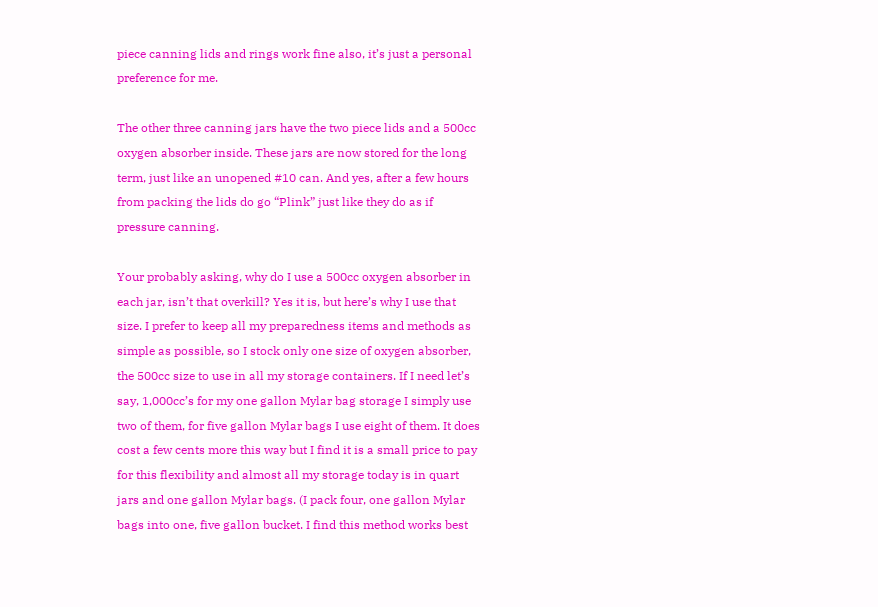piece canning lids and rings work fine also, it’s just a personal preference for me.

The other three canning jars have the two piece lids and a 500cc oxygen absorber inside. These jars are now stored for the long term, just like an unopened #10 can. And yes, after a few hours from packing the lids do go “Plink” just like they do as if pressure canning.

Your probably asking, why do I use a 500cc oxygen absorber in each jar, isn’t that overkill? Yes it is, but here’s why I use that size. I prefer to keep all my preparedness items and methods as simple as possible, so I stock only one size of oxygen absorber, the 500cc size to use in all my storage containers. If I need let’s say, 1,000cc’s for my one gallon Mylar bag storage I simply use two of them, for five gallon Mylar bags I use eight of them. It does cost a few cents more this way but I find it is a small price to pay for this flexibility and almost all my storage today is in quart jars and one gallon Mylar bags. (I pack four, one gallon Mylar bags into one, five gallon bucket. I find this method works best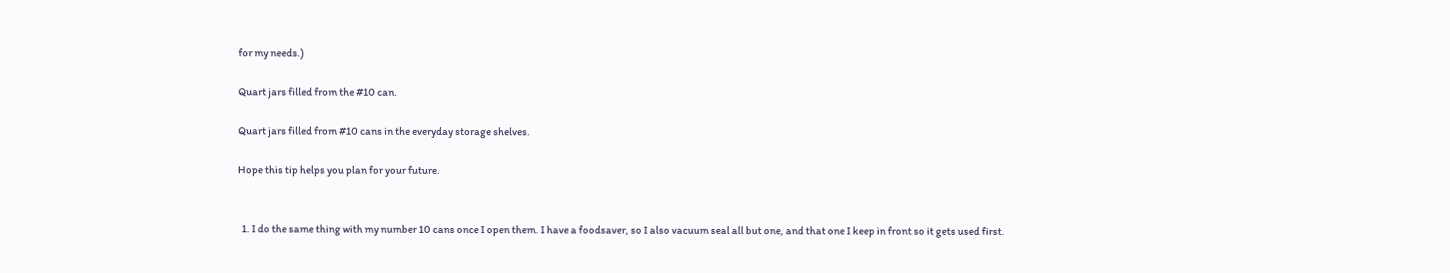for my needs.)

Quart jars filled from the #10 can.

Quart jars filled from #10 cans in the everyday storage shelves.

Hope this tip helps you plan for your future.


  1. I do the same thing with my number 10 cans once I open them. I have a foodsaver, so I also vacuum seal all but one, and that one I keep in front so it gets used first.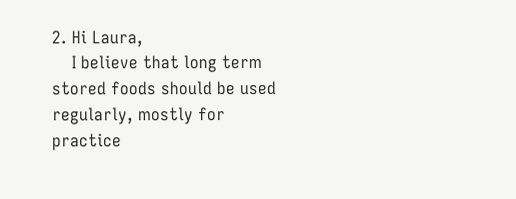2. Hi Laura,
    I believe that long term stored foods should be used regularly, mostly for practice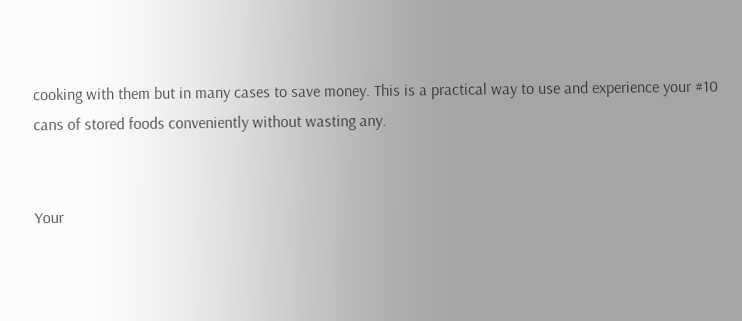cooking with them but in many cases to save money. This is a practical way to use and experience your #10 cans of stored foods conveniently without wasting any.


Your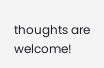thoughts are welcome!